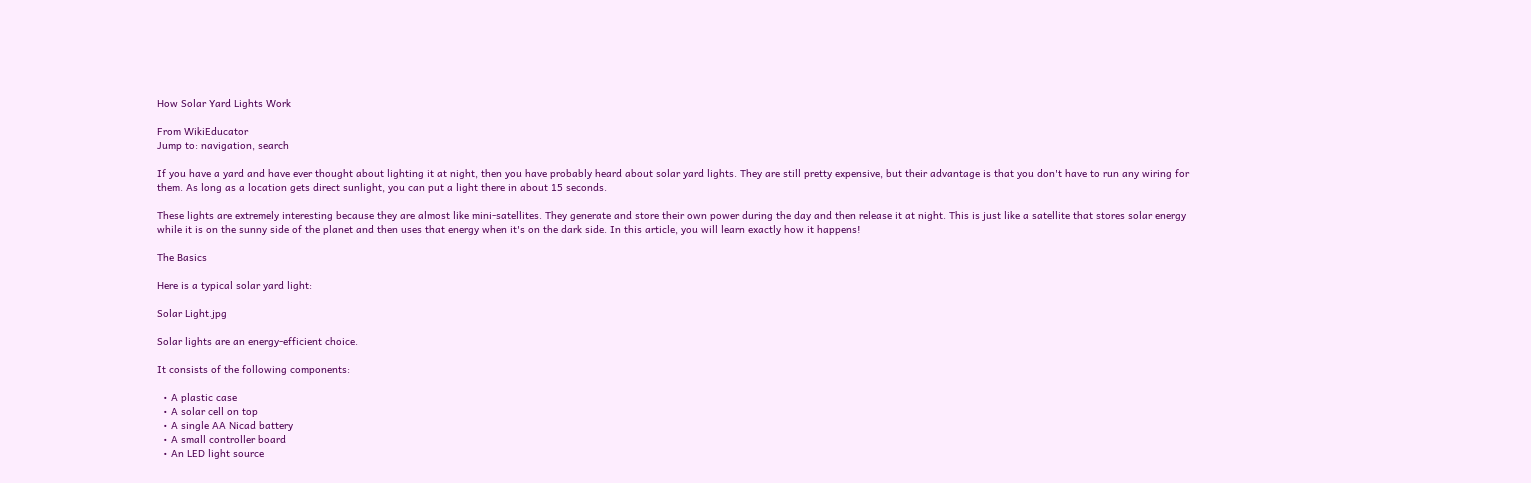How Solar Yard Lights Work

From WikiEducator
Jump to: navigation, search

If you have a yard and have ever thought about lighting it at night, then you have probably heard about solar yard lights. They are still pretty expensive, but their advantage is that you don't have to run any wiring for them. As long as a location gets direct sunlight, you can put a light there in about 15 seconds.

These lights are extremely interesting because they are almost like mini-satellites. They generate and store their own power during the day and then release it at night. This is just like a satellite that stores solar energy while it is on the sunny side of the planet and then uses that energy when it's on the dark side. In this article, you will learn exactly how it happens!

The Basics

Here is a typical solar yard light:

Solar Light.jpg

Solar lights are an energy-efficient choice.

It consists of the following components:

  • A plastic case
  • A solar cell on top
  • A single AA Nicad battery
  • A small controller board
  • An LED light source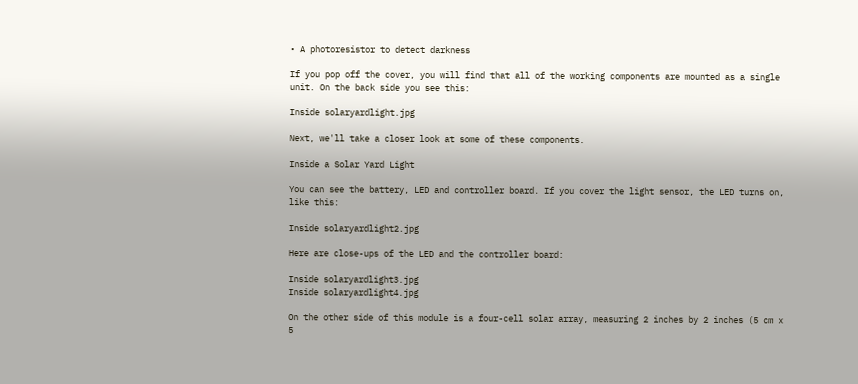• A photoresistor to detect darkness

If you pop off the cover, you will find that all of the working components are mounted as a single unit. On the back side you see this:

Inside solaryardlight.jpg

Next, we'll take a closer look at some of these components.

Inside a Solar Yard Light

You can see the battery, LED and controller board. If you cover the light sensor, the LED turns on, like this:

Inside solaryardlight2.jpg

Here are close-ups of the LED and the controller board:

Inside solaryardlight3.jpg
Inside solaryardlight4.jpg

On the other side of this module is a four-cell solar array, measuring 2 inches by 2 inches (5 cm x 5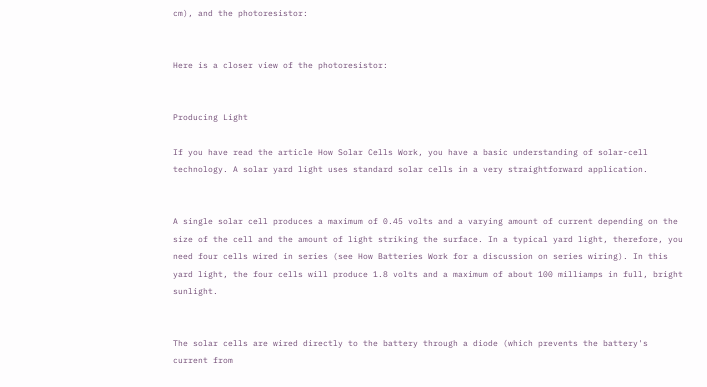cm), and the photoresistor:


Here is a closer view of the photoresistor:


Producing Light

If you have read the article How Solar Cells Work, you have a basic understanding of solar-cell technology. A solar yard light uses standard solar cells in a very straightforward application.


A single solar cell produces a maximum of 0.45 volts and a varying amount of current depending on the size of the cell and the amount of light striking the surface. In a typical yard light, therefore, you need four cells wired in series (see How Batteries Work for a discussion on series wiring). In this yard light, the four cells will produce 1.8 volts and a maximum of about 100 milliamps in full, bright sunlight.


The solar cells are wired directly to the battery through a diode (which prevents the battery's current from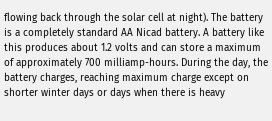flowing back through the solar cell at night). The battery is a completely standard AA Nicad battery. A battery like this produces about 1.2 volts and can store a maximum of approximately 700 milliamp-hours. During the day, the battery charges, reaching maximum charge except on shorter winter days or days when there is heavy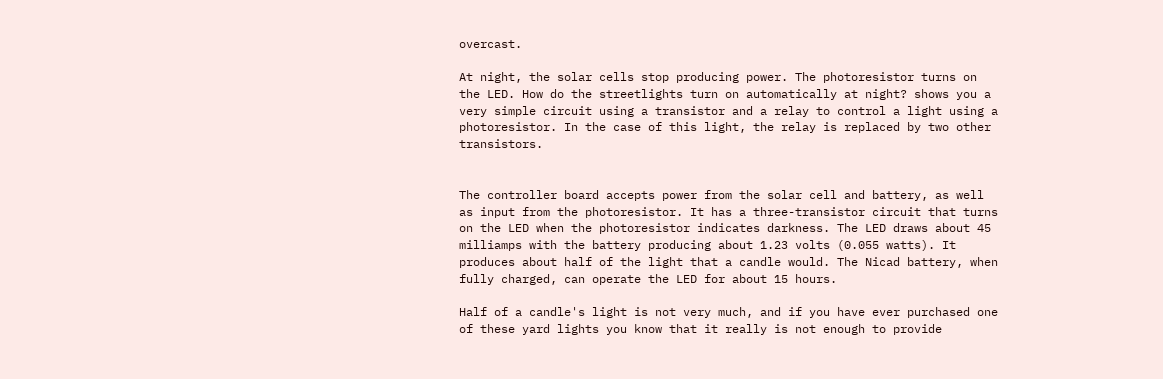overcast.

At night, the solar cells stop producing power. The photoresistor turns on the LED. How do the streetlights turn on automatically at night? shows you a very simple circuit using a transistor and a relay to control a light using a photoresistor. In the case of this light, the relay is replaced by two other transistors.


The controller board accepts power from the solar cell and battery, as well as input from the photoresistor. It has a three-transistor circuit that turns on the LED when the photoresistor indicates darkness. The LED draws about 45 milliamps with the battery producing about 1.23 volts (0.055 watts). It produces about half of the light that a candle would. The Nicad battery, when fully charged, can operate the LED for about 15 hours.

Half of a candle's light is not very much, and if you have ever purchased one of these yard lights you know that it really is not enough to provide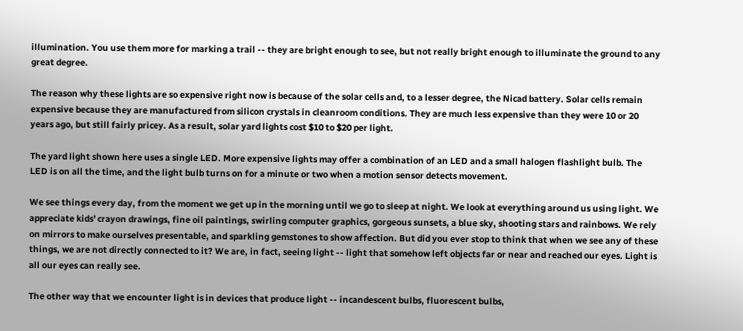illumination. You use them more for marking a trail -- they are bright enough to see, but not really bright enough to illuminate the ground to any great degree.

The reason why these lights are so expensive right now is because of the solar cells and, to a lesser degree, the Nicad battery. Solar cells remain expensive because they are manufactured from silicon crystals in cleanroom conditions. They are much less expensive than they were 10 or 20 years ago, but still fairly pricey. As a result, solar yard lights cost $10 to $20 per light.

The yard light shown here uses a single LED. More expensive lights may offer a combination of an LED and a small halogen flashlight bulb. The LED is on all the time, and the light bulb turns on for a minute or two when a motion sensor detects movement.

We see things every day, from the moment we get up in the morning until we go to sleep at night. We look at everything around us using light. We appreciate kids' crayon drawings, fine oil paintings, swirling computer graphics, gorgeous sunsets, a blue sky, shooting stars and rainbows. We rely on mirrors to make ourselves presentable, and sparkling gemstones to show affection. But did you ever stop to think that when we see any of these things, we are not directly connected to it? We are, in fact, seeing light -- light that somehow left objects far or near and reached our eyes. Light is all our eyes can really see.

The other way that we encounter light is in devices that produce light -- incandescent bulbs, fluorescent bulbs,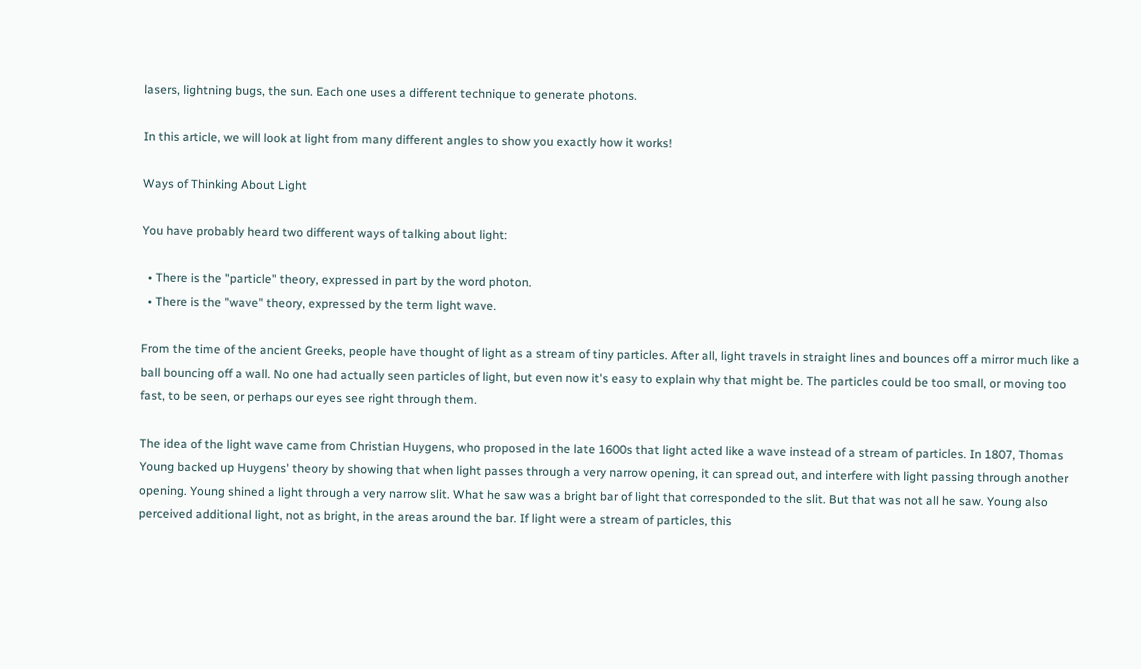lasers, lightning bugs, the sun. Each one uses a different technique to generate photons.

In this article, we will look at light from many different angles to show you exactly how it works!

Ways of Thinking About Light

You have probably heard two different ways of talking about light:

  • There is the "particle" theory, expressed in part by the word photon.
  • There is the "wave" theory, expressed by the term light wave.

From the time of the ancient Greeks, people have thought of light as a stream of tiny particles. After all, light travels in straight lines and bounces off a mirror much like a ball bouncing off a wall. No one had actually seen particles of light, but even now it's easy to explain why that might be. The particles could be too small, or moving too fast, to be seen, or perhaps our eyes see right through them.

The idea of the light wave came from Christian Huygens, who proposed in the late 1600s that light acted like a wave instead of a stream of particles. In 1807, Thomas Young backed up Huygens' theory by showing that when light passes through a very narrow opening, it can spread out, and interfere with light passing through another opening. Young shined a light through a very narrow slit. What he saw was a bright bar of light that corresponded to the slit. But that was not all he saw. Young also perceived additional light, not as bright, in the areas around the bar. If light were a stream of particles, this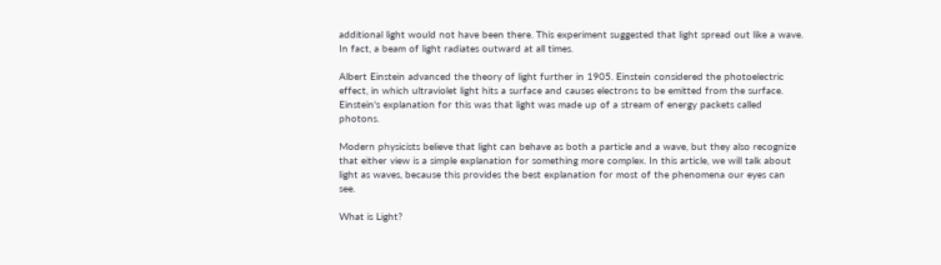additional light would not have been there. This experiment suggested that light spread out like a wave. In fact, a beam of light radiates outward at all times.

Albert Einstein advanced the theory of light further in 1905. Einstein considered the photoelectric effect, in which ultraviolet light hits a surface and causes electrons to be emitted from the surface. Einstein's explanation for this was that light was made up of a stream of energy packets called photons.

Modern physicists believe that light can behave as both a particle and a wave, but they also recognize that either view is a simple explanation for something more complex. In this article, we will talk about light as waves, because this provides the best explanation for most of the phenomena our eyes can see.

What is Light?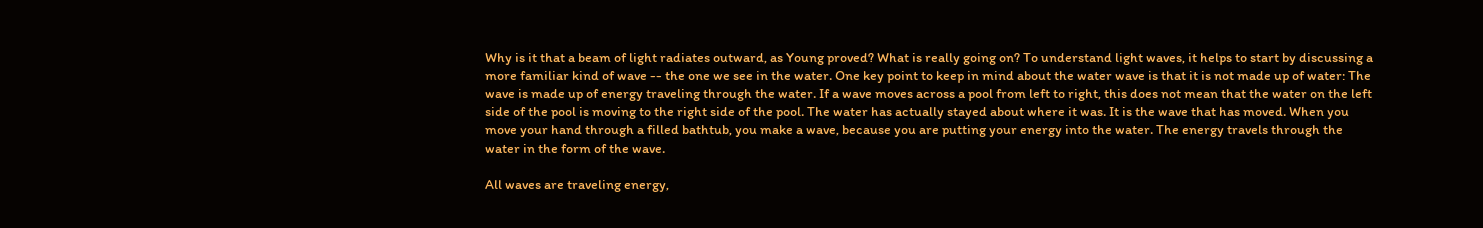Why is it that a beam of light radiates outward, as Young proved? What is really going on? To understand light waves, it helps to start by discussing a more familiar kind of wave -- the one we see in the water. One key point to keep in mind about the water wave is that it is not made up of water: The wave is made up of energy traveling through the water. If a wave moves across a pool from left to right, this does not mean that the water on the left side of the pool is moving to the right side of the pool. The water has actually stayed about where it was. It is the wave that has moved. When you move your hand through a filled bathtub, you make a wave, because you are putting your energy into the water. The energy travels through the water in the form of the wave.

All waves are traveling energy,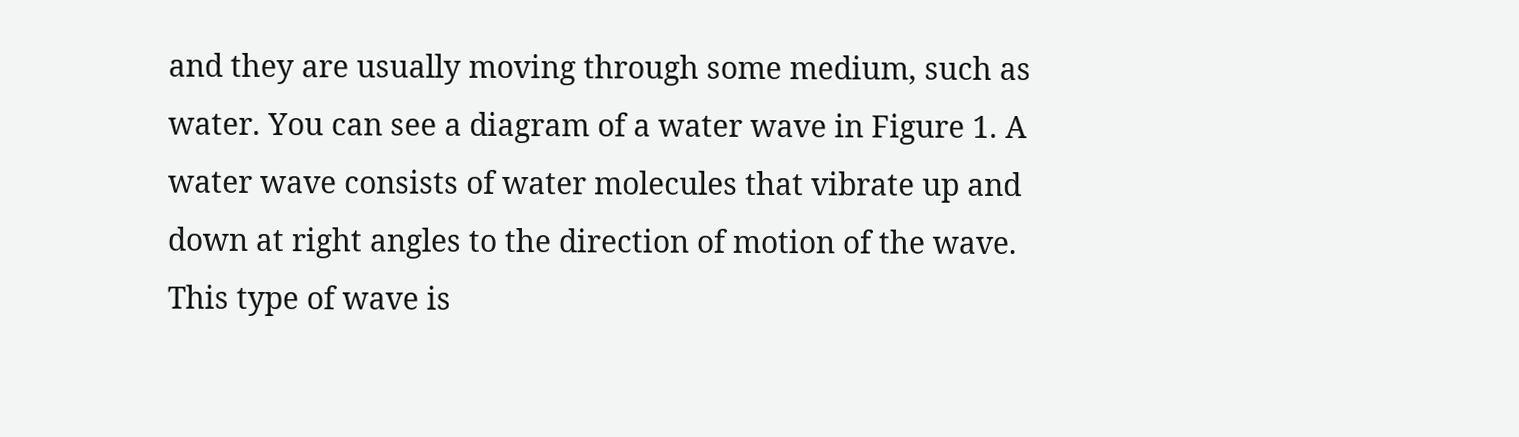and they are usually moving through some medium, such as water. You can see a diagram of a water wave in Figure 1. A water wave consists of water molecules that vibrate up and down at right angles to the direction of motion of the wave. This type of wave is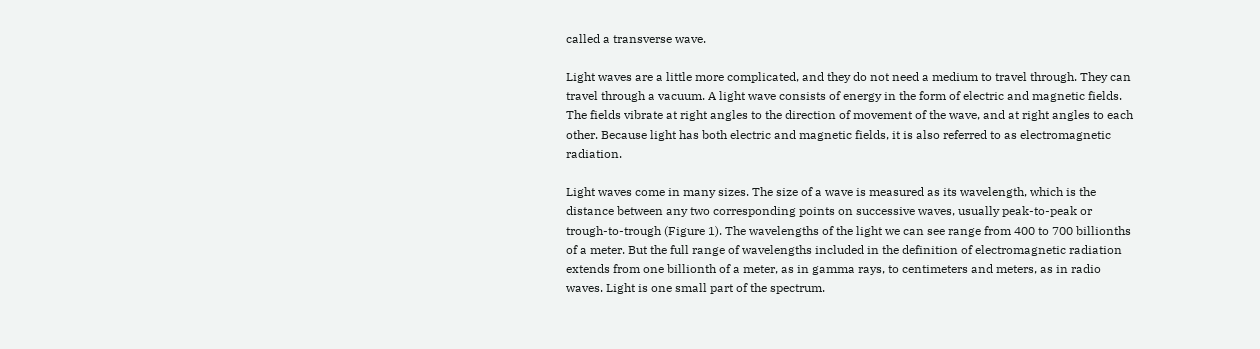called a transverse wave.

Light waves are a little more complicated, and they do not need a medium to travel through. They can travel through a vacuum. A light wave consists of energy in the form of electric and magnetic fields. The fields vibrate at right angles to the direction of movement of the wave, and at right angles to each other. Because light has both electric and magnetic fields, it is also referred to as electromagnetic radiation.

Light waves come in many sizes. The size of a wave is measured as its wavelength, which is the distance between any two corresponding points on successive waves, usually peak-to-peak or trough-to-trough (Figure 1). The wavelengths of the light we can see range from 400 to 700 billionths of a meter. But the full range of wavelengths included in the definition of electromagnetic radiation extends from one billionth of a meter, as in gamma rays, to centimeters and meters, as in radio waves. Light is one small part of the spectrum.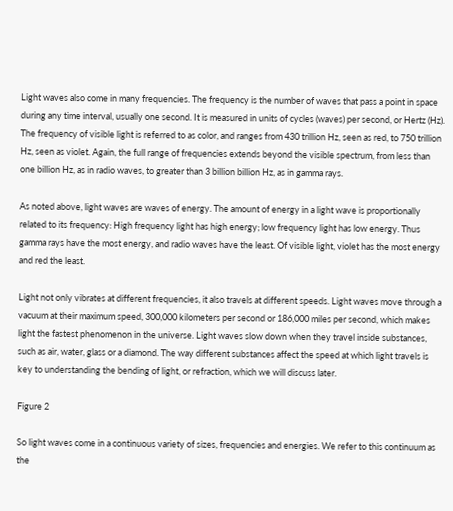Light waves also come in many frequencies. The frequency is the number of waves that pass a point in space during any time interval, usually one second. It is measured in units of cycles (waves) per second, or Hertz (Hz). The frequency of visible light is referred to as color, and ranges from 430 trillion Hz, seen as red, to 750 trillion Hz, seen as violet. Again, the full range of frequencies extends beyond the visible spectrum, from less than one billion Hz, as in radio waves, to greater than 3 billion billion Hz, as in gamma rays.

As noted above, light waves are waves of energy. The amount of energy in a light wave is proportionally related to its frequency: High frequency light has high energy; low frequency light has low energy. Thus gamma rays have the most energy, and radio waves have the least. Of visible light, violet has the most energy and red the least.

Light not only vibrates at different frequencies, it also travels at different speeds. Light waves move through a vacuum at their maximum speed, 300,000 kilometers per second or 186,000 miles per second, which makes light the fastest phenomenon in the universe. Light waves slow down when they travel inside substances, such as air, water, glass or a diamond. The way different substances affect the speed at which light travels is key to understanding the bending of light, or refraction, which we will discuss later.

Figure 2

So light waves come in a continuous variety of sizes, frequencies and energies. We refer to this continuum as the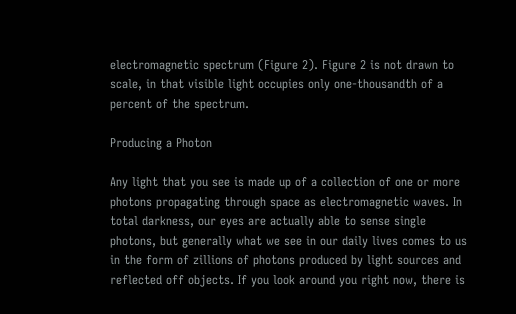electromagnetic spectrum (Figure 2). Figure 2 is not drawn to scale, in that visible light occupies only one-thousandth of a percent of the spectrum.

Producing a Photon

Any light that you see is made up of a collection of one or more photons propagating through space as electromagnetic waves. In total darkness, our eyes are actually able to sense single photons, but generally what we see in our daily lives comes to us in the form of zillions of photons produced by light sources and reflected off objects. If you look around you right now, there is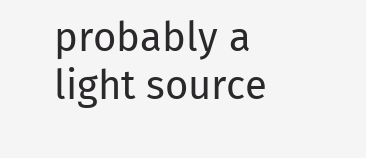probably a light source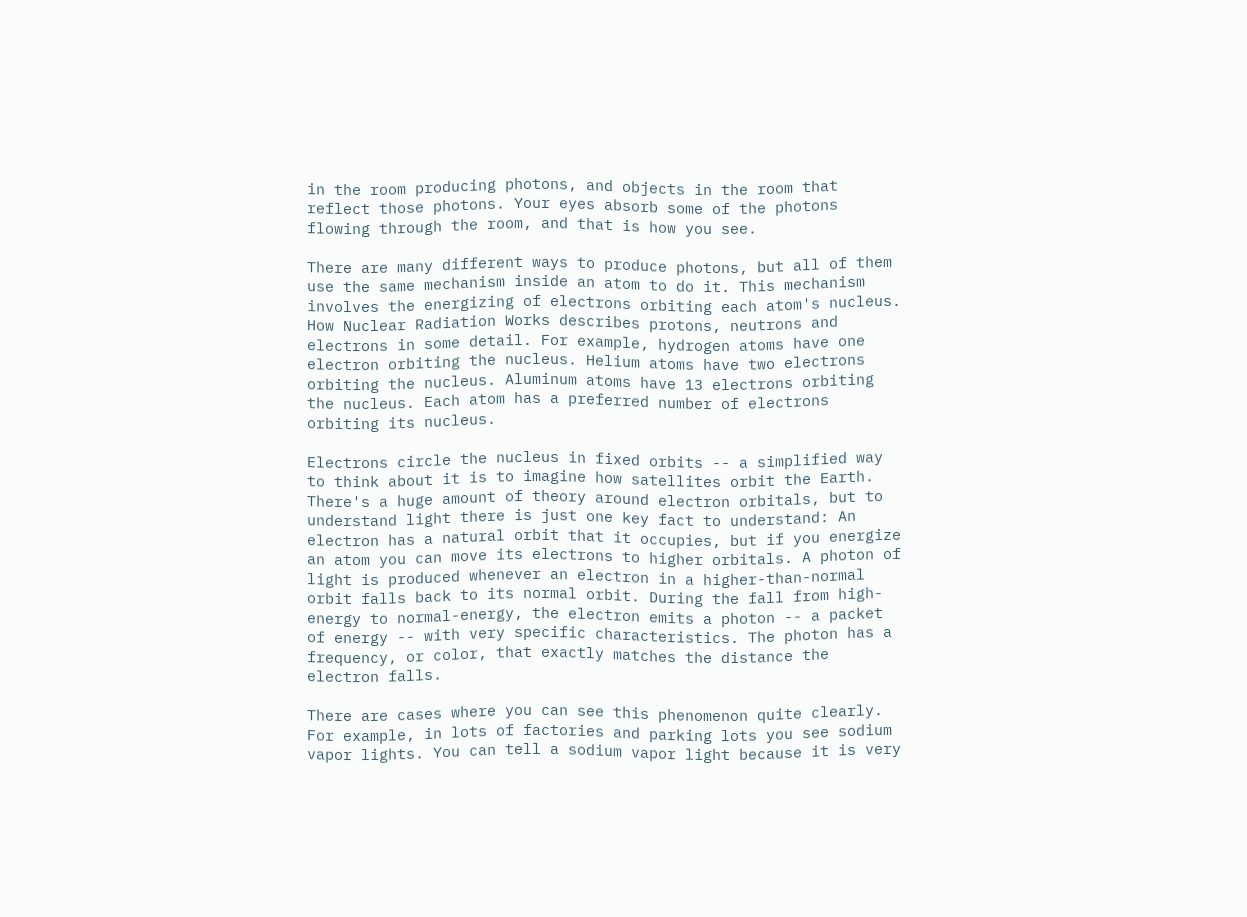in the room producing photons, and objects in the room that reflect those photons. Your eyes absorb some of the photons flowing through the room, and that is how you see.

There are many different ways to produce photons, but all of them use the same mechanism inside an atom to do it. This mechanism involves the energizing of electrons orbiting each atom's nucleus. How Nuclear Radiation Works describes protons, neutrons and electrons in some detail. For example, hydrogen atoms have one electron orbiting the nucleus. Helium atoms have two electrons orbiting the nucleus. Aluminum atoms have 13 electrons orbiting the nucleus. Each atom has a preferred number of electrons orbiting its nucleus.

Electrons circle the nucleus in fixed orbits -- a simplified way to think about it is to imagine how satellites orbit the Earth. There's a huge amount of theory around electron orbitals, but to understand light there is just one key fact to understand: An electron has a natural orbit that it occupies, but if you energize an atom you can move its electrons to higher orbitals. A photon of light is produced whenever an electron in a higher-than-normal orbit falls back to its normal orbit. During the fall from high-energy to normal-energy, the electron emits a photon -- a packet of energy -- with very specific characteristics. The photon has a frequency, or color, that exactly matches the distance the electron falls.

There are cases where you can see this phenomenon quite clearly. For example, in lots of factories and parking lots you see sodium vapor lights. You can tell a sodium vapor light because it is very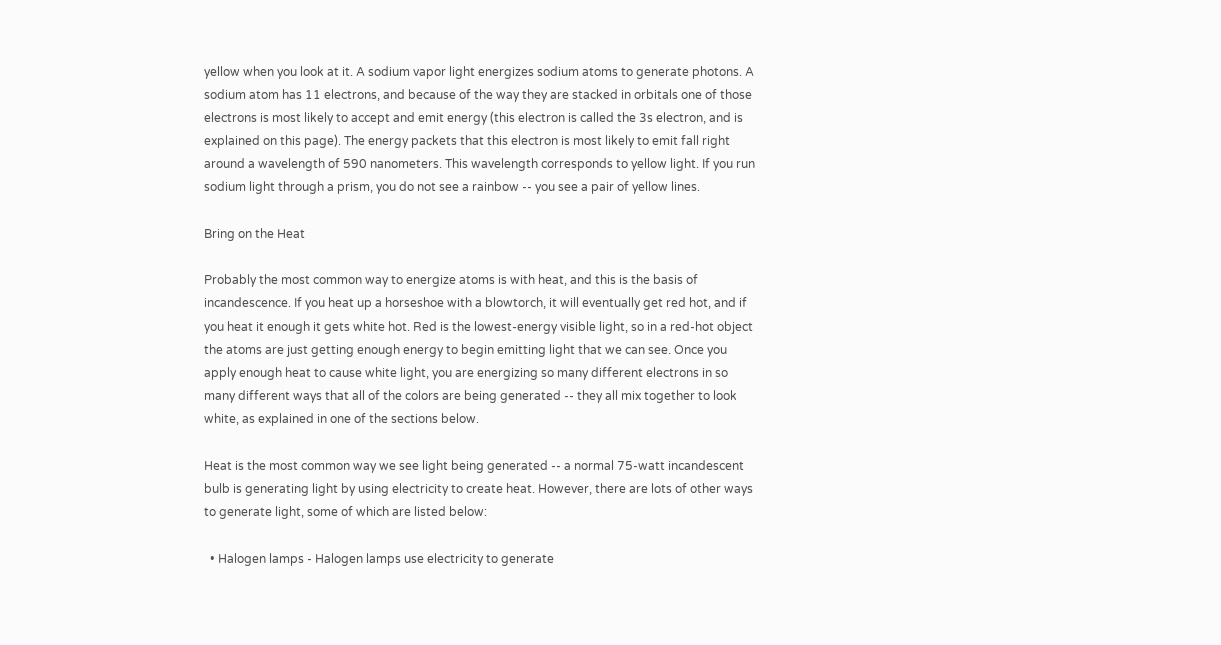yellow when you look at it. A sodium vapor light energizes sodium atoms to generate photons. A sodium atom has 11 electrons, and because of the way they are stacked in orbitals one of those electrons is most likely to accept and emit energy (this electron is called the 3s electron, and is explained on this page). The energy packets that this electron is most likely to emit fall right around a wavelength of 590 nanometers. This wavelength corresponds to yellow light. If you run sodium light through a prism, you do not see a rainbow -- you see a pair of yellow lines.

Bring on the Heat

Probably the most common way to energize atoms is with heat, and this is the basis of incandescence. If you heat up a horseshoe with a blowtorch, it will eventually get red hot, and if you heat it enough it gets white hot. Red is the lowest-energy visible light, so in a red-hot object the atoms are just getting enough energy to begin emitting light that we can see. Once you apply enough heat to cause white light, you are energizing so many different electrons in so many different ways that all of the colors are being generated -- they all mix together to look white, as explained in one of the sections below.

Heat is the most common way we see light being generated -- a normal 75-watt incandescent bulb is generating light by using electricity to create heat. However, there are lots of other ways to generate light, some of which are listed below:

  • Halogen lamps - Halogen lamps use electricity to generate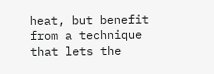heat, but benefit from a technique that lets the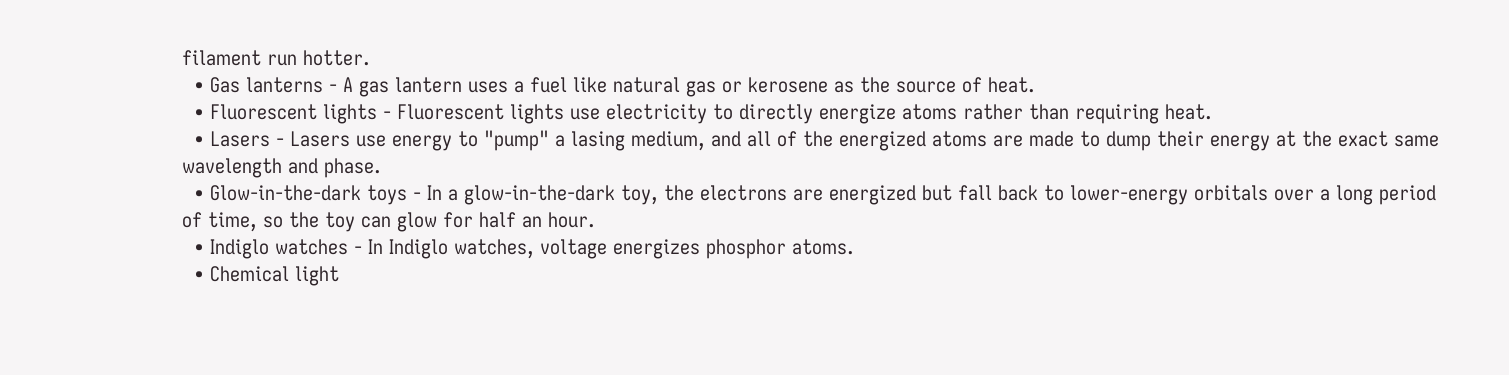filament run hotter.
  • Gas lanterns - A gas lantern uses a fuel like natural gas or kerosene as the source of heat.
  • Fluorescent lights - Fluorescent lights use electricity to directly energize atoms rather than requiring heat.
  • Lasers - Lasers use energy to "pump" a lasing medium, and all of the energized atoms are made to dump their energy at the exact same wavelength and phase.
  • Glow-in-the-dark toys - In a glow-in-the-dark toy, the electrons are energized but fall back to lower-energy orbitals over a long period of time, so the toy can glow for half an hour.
  • Indiglo watches - In Indiglo watches, voltage energizes phosphor atoms.
  • Chemical light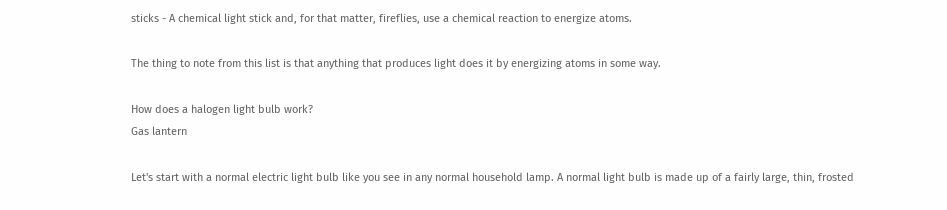sticks - A chemical light stick and, for that matter, fireflies, use a chemical reaction to energize atoms.

The thing to note from this list is that anything that produces light does it by energizing atoms in some way.

How does a halogen light bulb work?
Gas lantern

Let's start with a normal electric light bulb like you see in any normal household lamp. A normal light bulb is made up of a fairly large, thin, frosted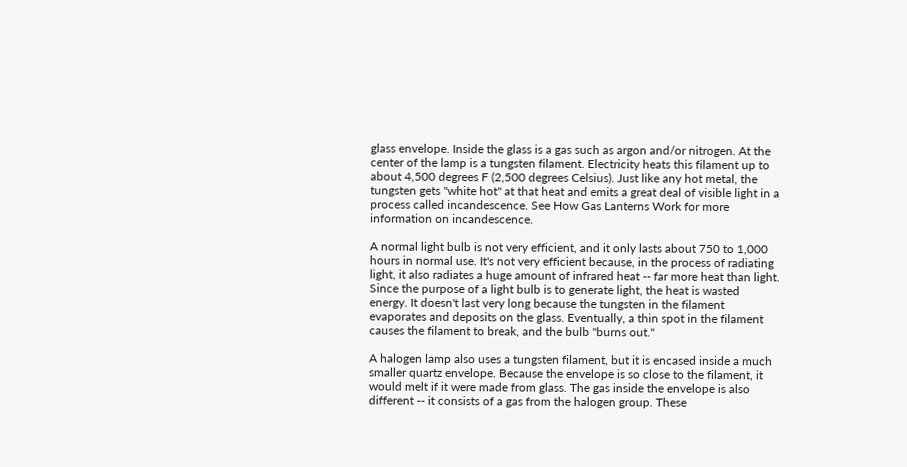glass envelope. Inside the glass is a gas such as argon and/or nitrogen. At the center of the lamp is a tungsten filament. Electricity heats this filament up to about 4,500 degrees F (2,500 degrees Celsius). Just like any hot metal, the tungsten gets "white hot" at that heat and emits a great deal of visible light in a process called incandescence. See How Gas Lanterns Work for more information on incandescence.

A normal light bulb is not very efficient, and it only lasts about 750 to 1,000 hours in normal use. It's not very efficient because, in the process of radiating light, it also radiates a huge amount of infrared heat -- far more heat than light. Since the purpose of a light bulb is to generate light, the heat is wasted energy. It doesn't last very long because the tungsten in the filament evaporates and deposits on the glass. Eventually, a thin spot in the filament causes the filament to break, and the bulb "burns out."

A halogen lamp also uses a tungsten filament, but it is encased inside a much smaller quartz envelope. Because the envelope is so close to the filament, it would melt if it were made from glass. The gas inside the envelope is also different -- it consists of a gas from the halogen group. These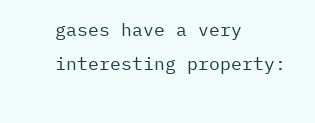gases have a very interesting property: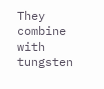They combine with tungsten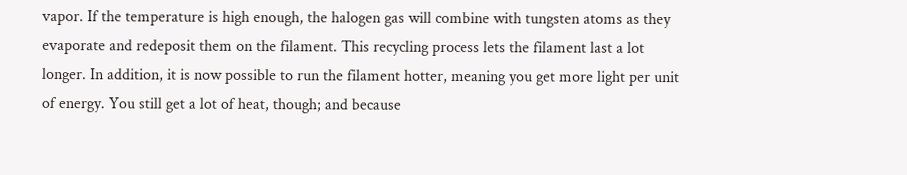vapor. If the temperature is high enough, the halogen gas will combine with tungsten atoms as they evaporate and redeposit them on the filament. This recycling process lets the filament last a lot longer. In addition, it is now possible to run the filament hotter, meaning you get more light per unit of energy. You still get a lot of heat, though; and because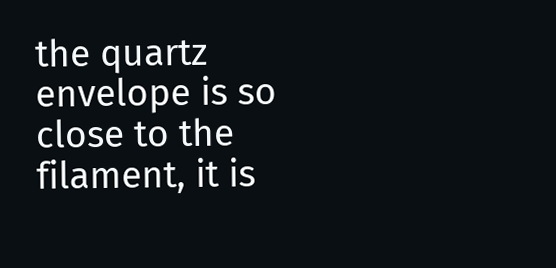the quartz envelope is so close to the filament, it is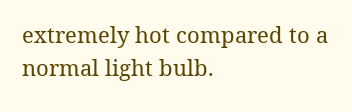extremely hot compared to a normal light bulb.